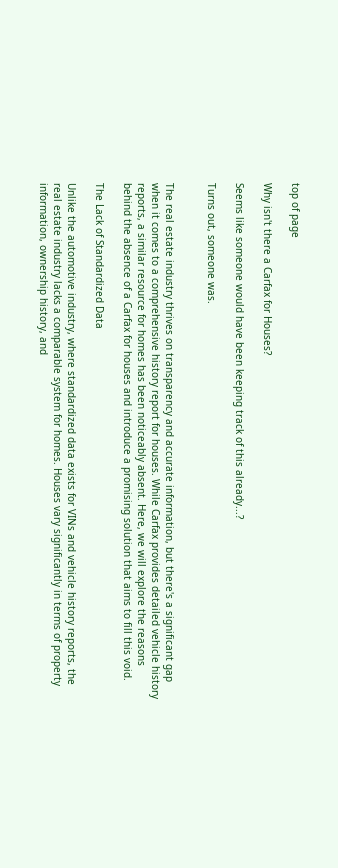top of page

Why isn't there a Carfax for Houses?

Seems like someone would have been keeping track of this already...?

Turns out, someone was.


The real estate industry thrives on transparency and accurate information, but there's a significant gap when it comes to a comprehensive history report for houses. While Carfax provides detailed vehicle history reports, a similar resource for homes has been noticeably absent. Here, we will explore the reasons behind the absence of a Carfax for houses and introduce a promising solution that aims to fill this void.

The Lack of Standardized Data

Unlike the automotive industry, where standardized data exists for VINs and vehicle history reports, the real estate industry lacks a comparable system for homes. Houses vary significantly in terms of property information, ownership history, and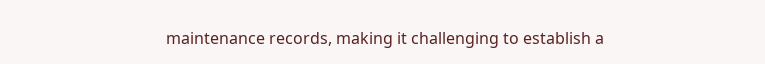maintenance records, making it challenging to establish a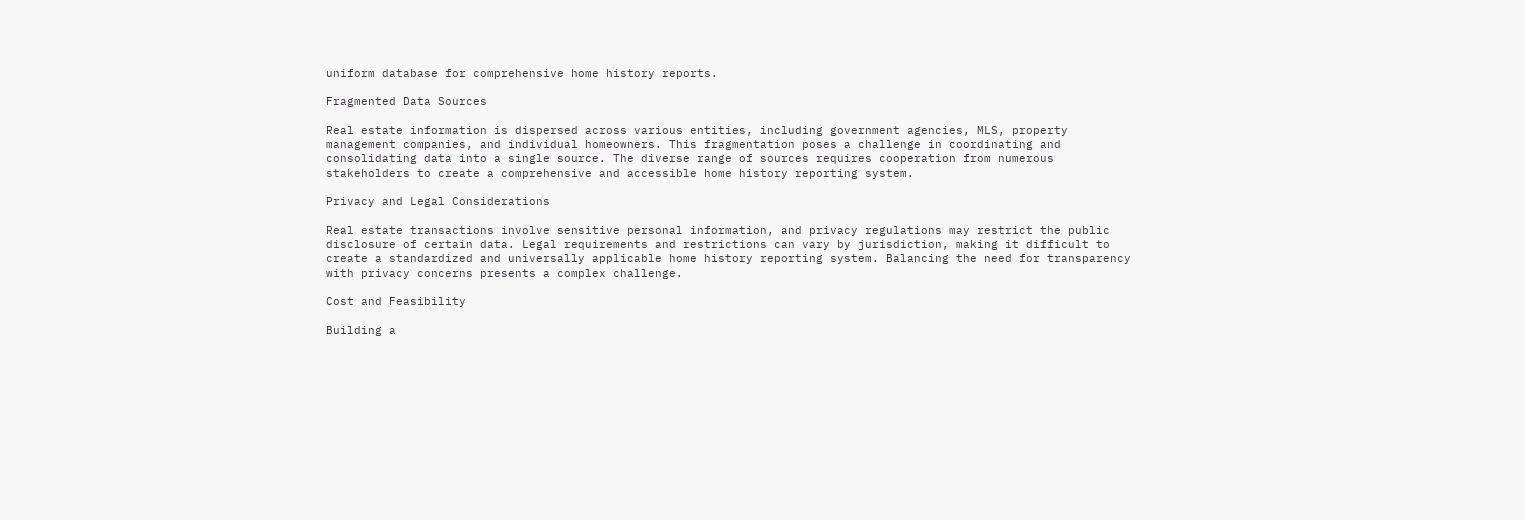uniform database for comprehensive home history reports.

Fragmented Data Sources

Real estate information is dispersed across various entities, including government agencies, MLS, property management companies, and individual homeowners. This fragmentation poses a challenge in coordinating and consolidating data into a single source. The diverse range of sources requires cooperation from numerous stakeholders to create a comprehensive and accessible home history reporting system.

Privacy and Legal Considerations

Real estate transactions involve sensitive personal information, and privacy regulations may restrict the public disclosure of certain data. Legal requirements and restrictions can vary by jurisdiction, making it difficult to create a standardized and universally applicable home history reporting system. Balancing the need for transparency with privacy concerns presents a complex challenge.

Cost and Feasibility

Building a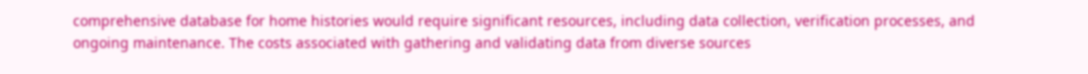comprehensive database for home histories would require significant resources, including data collection, verification processes, and ongoing maintenance. The costs associated with gathering and validating data from diverse sources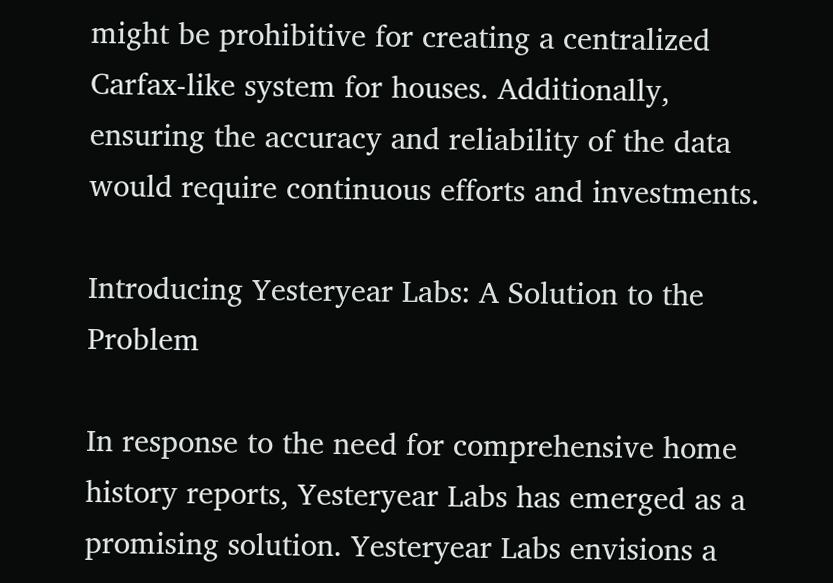might be prohibitive for creating a centralized Carfax-like system for houses. Additionally, ensuring the accuracy and reliability of the data would require continuous efforts and investments.

Introducing Yesteryear Labs: A Solution to the Problem

In response to the need for comprehensive home history reports, Yesteryear Labs has emerged as a promising solution. Yesteryear Labs envisions a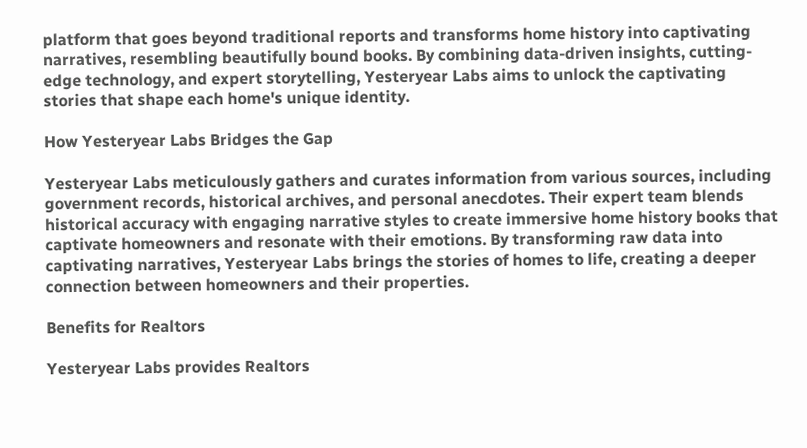platform that goes beyond traditional reports and transforms home history into captivating narratives, resembling beautifully bound books. By combining data-driven insights, cutting-edge technology, and expert storytelling, Yesteryear Labs aims to unlock the captivating stories that shape each home's unique identity.

How Yesteryear Labs Bridges the Gap

Yesteryear Labs meticulously gathers and curates information from various sources, including government records, historical archives, and personal anecdotes. Their expert team blends historical accuracy with engaging narrative styles to create immersive home history books that captivate homeowners and resonate with their emotions. By transforming raw data into captivating narratives, Yesteryear Labs brings the stories of homes to life, creating a deeper connection between homeowners and their properties.

Benefits for Realtors

Yesteryear Labs provides Realtors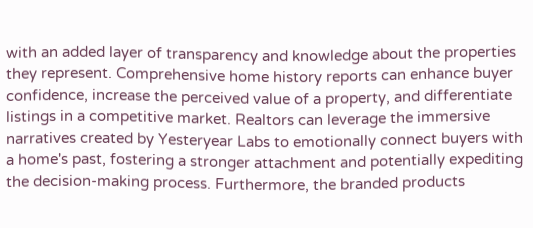with an added layer of transparency and knowledge about the properties they represent. Comprehensive home history reports can enhance buyer confidence, increase the perceived value of a property, and differentiate listings in a competitive market. Realtors can leverage the immersive narratives created by Yesteryear Labs to emotionally connect buyers with a home's past, fostering a stronger attachment and potentially expediting the decision-making process. Furthermore, the branded products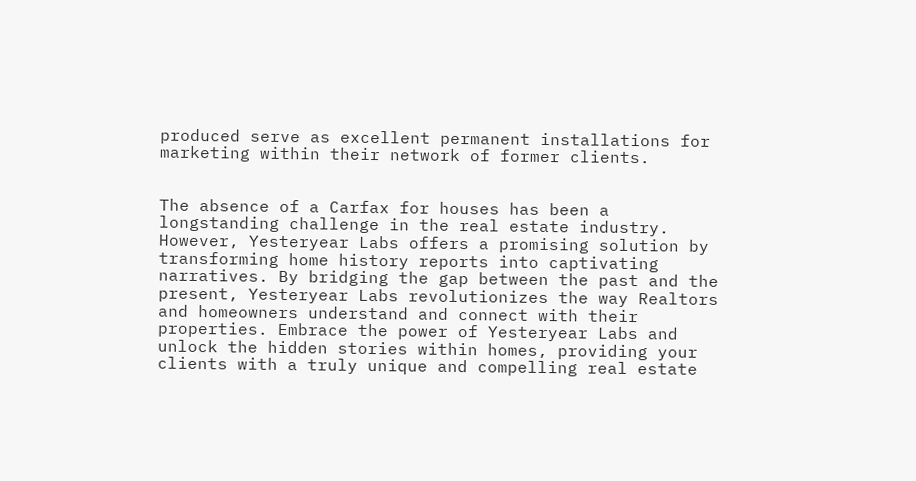produced serve as excellent permanent installations for marketing within their network of former clients.


The absence of a Carfax for houses has been a longstanding challenge in the real estate industry. However, Yesteryear Labs offers a promising solution by transforming home history reports into captivating narratives. By bridging the gap between the past and the present, Yesteryear Labs revolutionizes the way Realtors and homeowners understand and connect with their properties. Embrace the power of Yesteryear Labs and unlock the hidden stories within homes, providing your clients with a truly unique and compelling real estate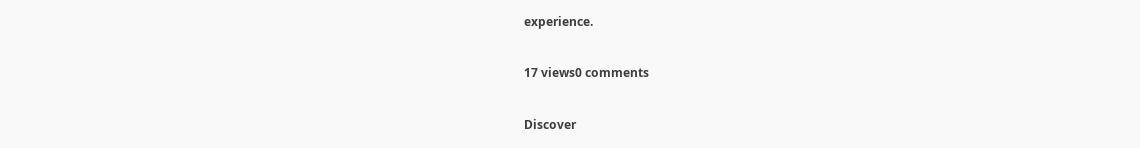experience.

17 views0 comments

Discover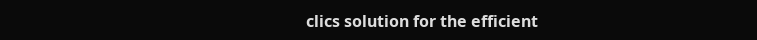clics solution for the efficient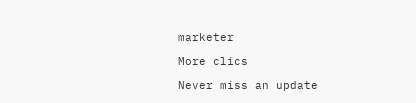marketer

More clics

Never miss an update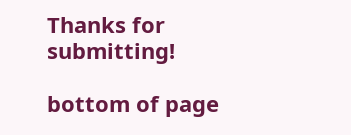Thanks for submitting!

bottom of page